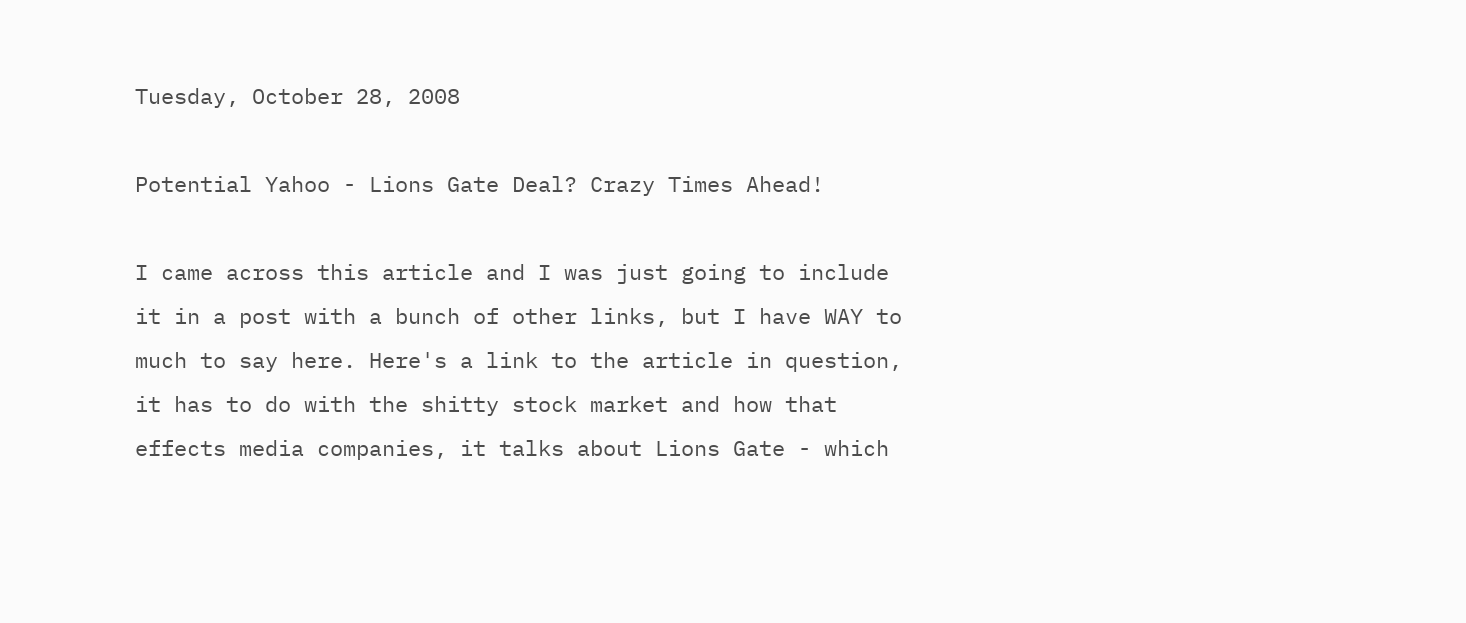Tuesday, October 28, 2008

Potential Yahoo - Lions Gate Deal? Crazy Times Ahead!

I came across this article and I was just going to include it in a post with a bunch of other links, but I have WAY to much to say here. Here's a link to the article in question, it has to do with the shitty stock market and how that effects media companies, it talks about Lions Gate - which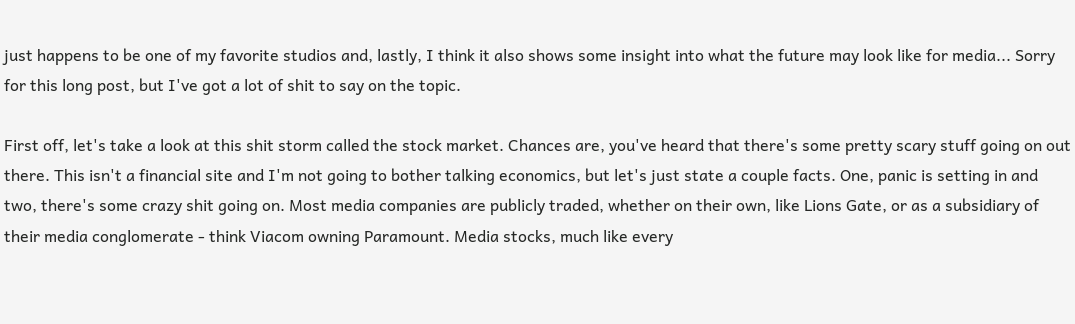just happens to be one of my favorite studios and, lastly, I think it also shows some insight into what the future may look like for media... Sorry for this long post, but I've got a lot of shit to say on the topic.

First off, let's take a look at this shit storm called the stock market. Chances are, you've heard that there's some pretty scary stuff going on out there. This isn't a financial site and I'm not going to bother talking economics, but let's just state a couple facts. One, panic is setting in and two, there's some crazy shit going on. Most media companies are publicly traded, whether on their own, like Lions Gate, or as a subsidiary of their media conglomerate - think Viacom owning Paramount. Media stocks, much like every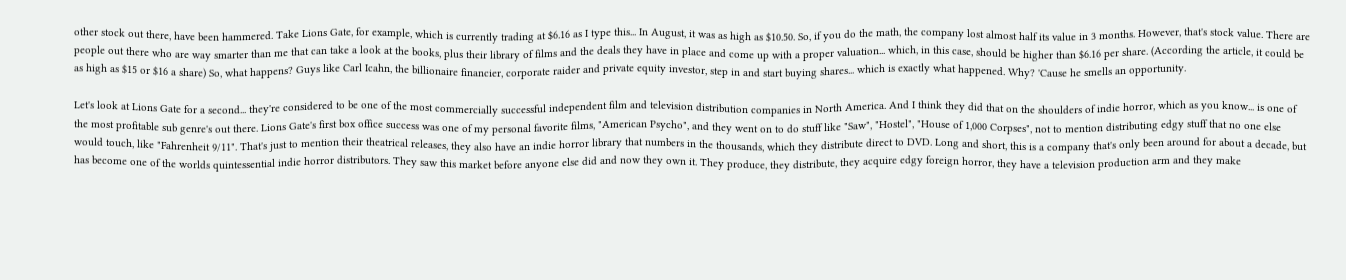other stock out there, have been hammered. Take Lions Gate, for example, which is currently trading at $6.16 as I type this... In August, it was as high as $10.50. So, if you do the math, the company lost almost half its value in 3 months. However, that's stock value. There are people out there who are way smarter than me that can take a look at the books, plus their library of films and the deals they have in place and come up with a proper valuation... which, in this case, should be higher than $6.16 per share. (According the article, it could be as high as $15 or $16 a share) So, what happens? Guys like Carl Icahn, the billionaire financier, corporate raider and private equity investor, step in and start buying shares... which is exactly what happened. Why? 'Cause he smells an opportunity.

Let's look at Lions Gate for a second... they're considered to be one of the most commercially successful independent film and television distribution companies in North America. And I think they did that on the shoulders of indie horror, which as you know... is one of the most profitable sub genre's out there. Lions Gate's first box office success was one of my personal favorite films, "American Psycho", and they went on to do stuff like "Saw", "Hostel", "House of 1,000 Corpses", not to mention distributing edgy stuff that no one else would touch, like "Fahrenheit 9/11". That's just to mention their theatrical releases, they also have an indie horror library that numbers in the thousands, which they distribute direct to DVD. Long and short, this is a company that's only been around for about a decade, but has become one of the worlds quintessential indie horror distributors. They saw this market before anyone else did and now they own it. They produce, they distribute, they acquire edgy foreign horror, they have a television production arm and they make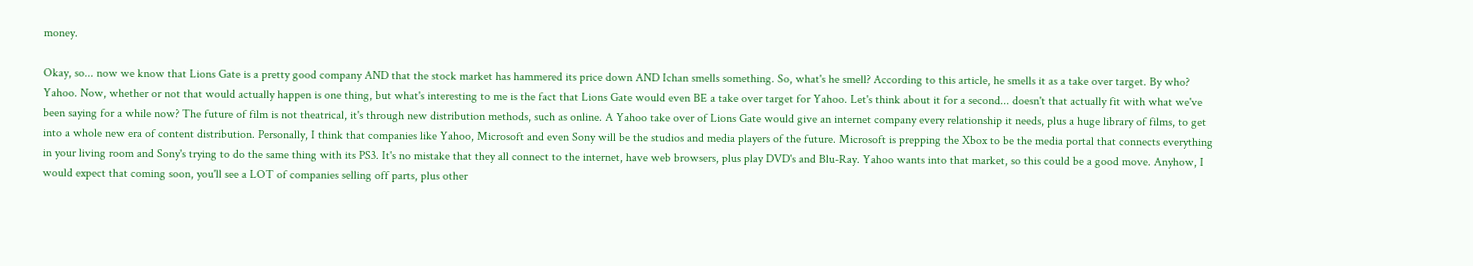money.

Okay, so... now we know that Lions Gate is a pretty good company AND that the stock market has hammered its price down AND Ichan smells something. So, what's he smell? According to this article, he smells it as a take over target. By who? Yahoo. Now, whether or not that would actually happen is one thing, but what's interesting to me is the fact that Lions Gate would even BE a take over target for Yahoo. Let's think about it for a second... doesn't that actually fit with what we've been saying for a while now? The future of film is not theatrical, it's through new distribution methods, such as online. A Yahoo take over of Lions Gate would give an internet company every relationship it needs, plus a huge library of films, to get into a whole new era of content distribution. Personally, I think that companies like Yahoo, Microsoft and even Sony will be the studios and media players of the future. Microsoft is prepping the Xbox to be the media portal that connects everything in your living room and Sony's trying to do the same thing with its PS3. It's no mistake that they all connect to the internet, have web browsers, plus play DVD's and Blu-Ray. Yahoo wants into that market, so this could be a good move. Anyhow, I would expect that coming soon, you'll see a LOT of companies selling off parts, plus other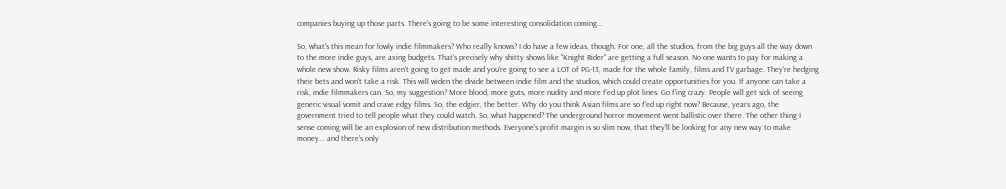companies buying up those parts. There's going to be some interesting consolidation coming...

So, what's this mean for lowly indie filmmakers? Who really knows? I do have a few ideas, though. For one, all the studios, from the big guys all the way down to the more indie guys, are axing budgets. That's precisely why shitty shows like "Knight Rider" are getting a full season. No one wants to pay for making a whole new show. Risky films aren't going to get made and you're going to see a LOT of PG-13, made for the whole family, films and TV garbage. They're hedging their bets and won't take a risk. This will widen the divide between indie film and the studios, which could create opportunities for you. If anyone can take a risk, indie filmmakers can. So, my suggestion? More blood, more guts, more nudity and more f'ed up plot lines. Go f'ing crazy. People will get sick of seeing generic visual vomit and crave edgy films. So, the edgier, the better. Why do you think Asian films are so f'ed up right now? Because, years ago, the government tried to tell people what they could watch. So, what happened? The underground horror movement went ballistic over there. The other thing I sense coming will be an explosion of new distribution methods. Everyone's profit margin is so slim now, that they'll be looking for any new way to make money... and there's only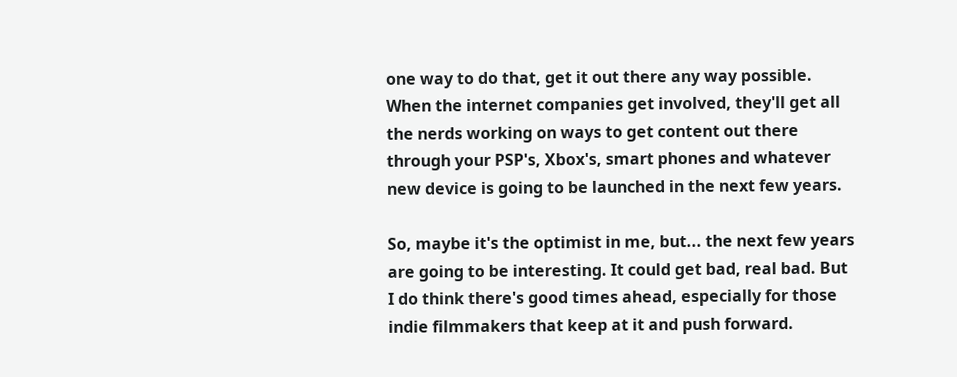one way to do that, get it out there any way possible. When the internet companies get involved, they'll get all the nerds working on ways to get content out there through your PSP's, Xbox's, smart phones and whatever new device is going to be launched in the next few years.

So, maybe it's the optimist in me, but... the next few years are going to be interesting. It could get bad, real bad. But I do think there's good times ahead, especially for those indie filmmakers that keep at it and push forward.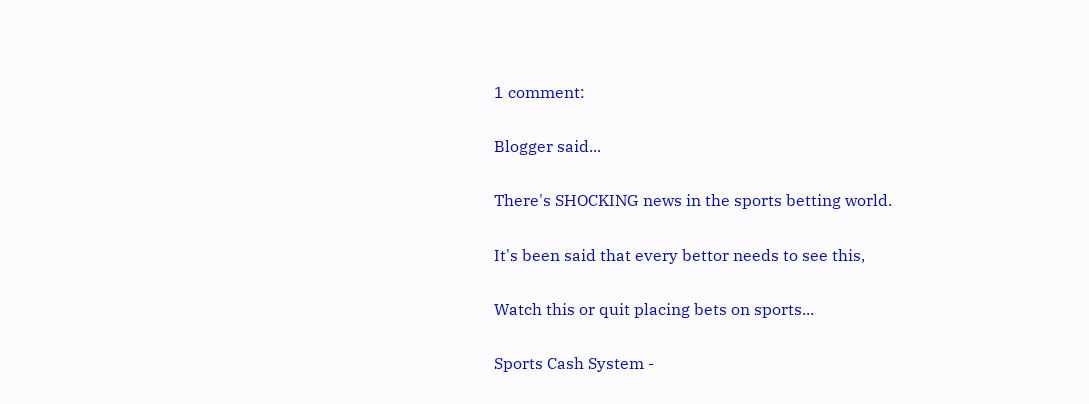1 comment:

Blogger said...

There's SHOCKING news in the sports betting world.

It's been said that every bettor needs to see this,

Watch this or quit placing bets on sports...

Sports Cash System -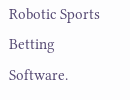Robotic Sports Betting Software.